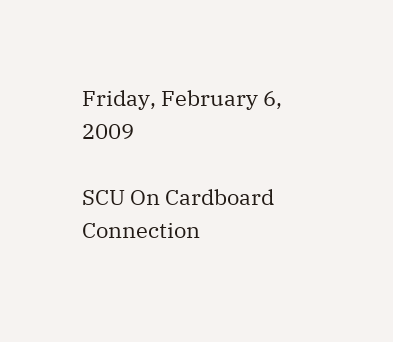Friday, February 6, 2009

SCU On Cardboard Connection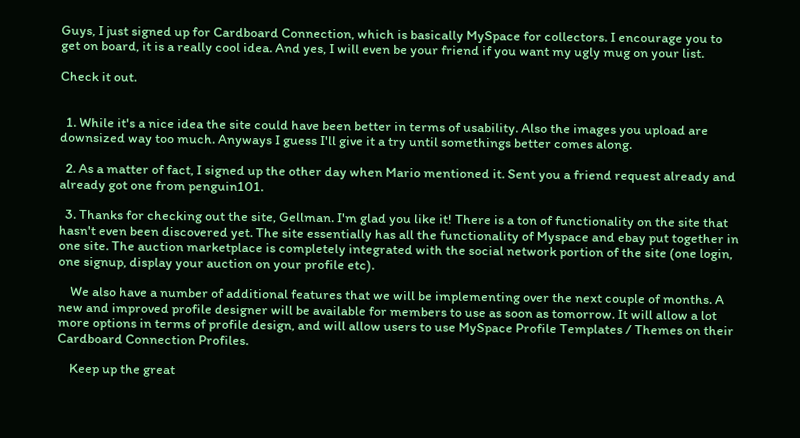Guys, I just signed up for Cardboard Connection, which is basically MySpace for collectors. I encourage you to get on board, it is a really cool idea. And yes, I will even be your friend if you want my ugly mug on your list.

Check it out.


  1. While it's a nice idea the site could have been better in terms of usability. Also the images you upload are downsized way too much. Anyways I guess I'll give it a try until somethings better comes along.

  2. As a matter of fact, I signed up the other day when Mario mentioned it. Sent you a friend request already and already got one from penguin101.

  3. Thanks for checking out the site, Gellman. I'm glad you like it! There is a ton of functionality on the site that hasn't even been discovered yet. The site essentially has all the functionality of Myspace and ebay put together in one site. The auction marketplace is completely integrated with the social network portion of the site (one login, one signup, display your auction on your profile etc).

    We also have a number of additional features that we will be implementing over the next couple of months. A new and improved profile designer will be available for members to use as soon as tomorrow. It will allow a lot more options in terms of profile design, and will allow users to use MySpace Profile Templates / Themes on their Cardboard Connection Profiles.

    Keep up the great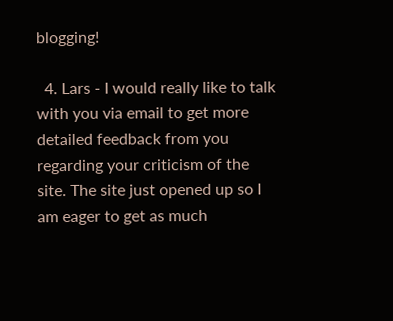blogging!

  4. Lars - I would really like to talk with you via email to get more detailed feedback from you regarding your criticism of the site. The site just opened up so I am eager to get as much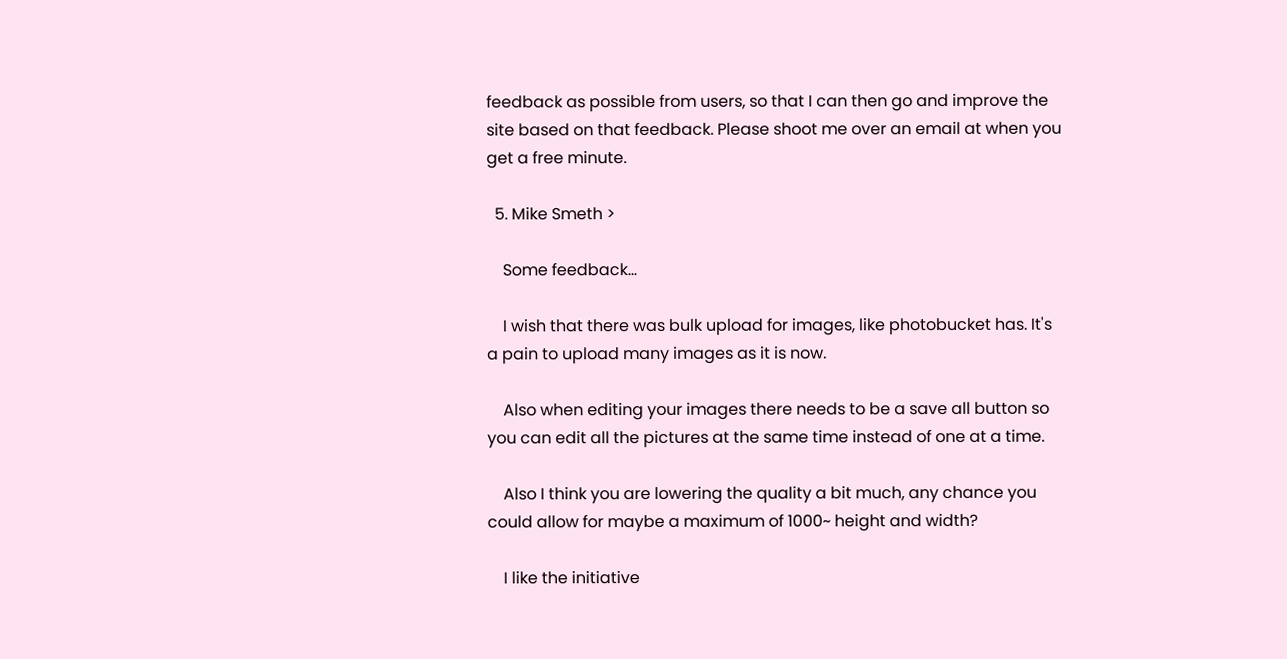feedback as possible from users, so that I can then go and improve the site based on that feedback. Please shoot me over an email at when you get a free minute.

  5. Mike Smeth >

    Some feedback...

    I wish that there was bulk upload for images, like photobucket has. It's a pain to upload many images as it is now.

    Also when editing your images there needs to be a save all button so you can edit all the pictures at the same time instead of one at a time.

    Also I think you are lowering the quality a bit much, any chance you could allow for maybe a maximum of 1000~ height and width?

    I like the initiative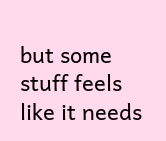but some stuff feels like it needs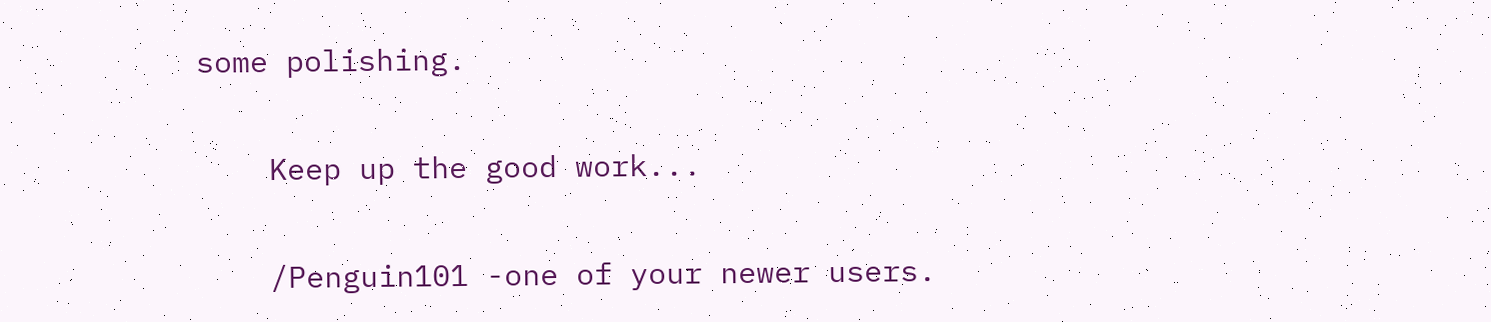some polishing.

    Keep up the good work...

    /Penguin101 -one of your newer users.